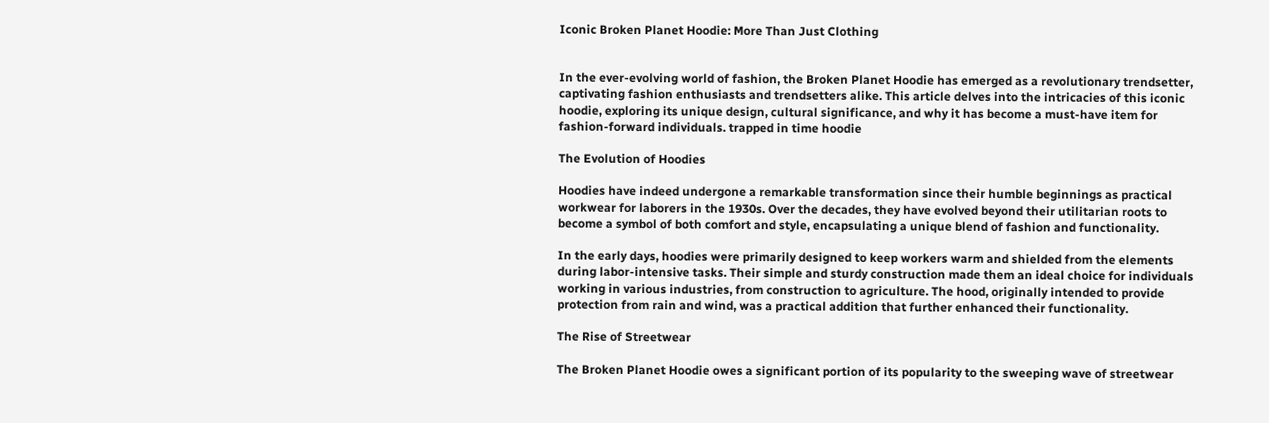Iconic Broken Planet Hoodie: More Than Just Clothing


In the ever-evolving world of fashion, the Broken Planet Hoodie has emerged as a revolutionary trendsetter, captivating fashion enthusiasts and trendsetters alike. This article delves into the intricacies of this iconic hoodie, exploring its unique design, cultural significance, and why it has become a must-have item for fashion-forward individuals. trapped in time hoodie

The Evolution of Hoodies

Hoodies have indeed undergone a remarkable transformation since their humble beginnings as practical workwear for laborers in the 1930s. Over the decades, they have evolved beyond their utilitarian roots to become a symbol of both comfort and style, encapsulating a unique blend of fashion and functionality.

In the early days, hoodies were primarily designed to keep workers warm and shielded from the elements during labor-intensive tasks. Their simple and sturdy construction made them an ideal choice for individuals working in various industries, from construction to agriculture. The hood, originally intended to provide protection from rain and wind, was a practical addition that further enhanced their functionality.

The Rise of Streetwear

The Broken Planet Hoodie owes a significant portion of its popularity to the sweeping wave of streetwear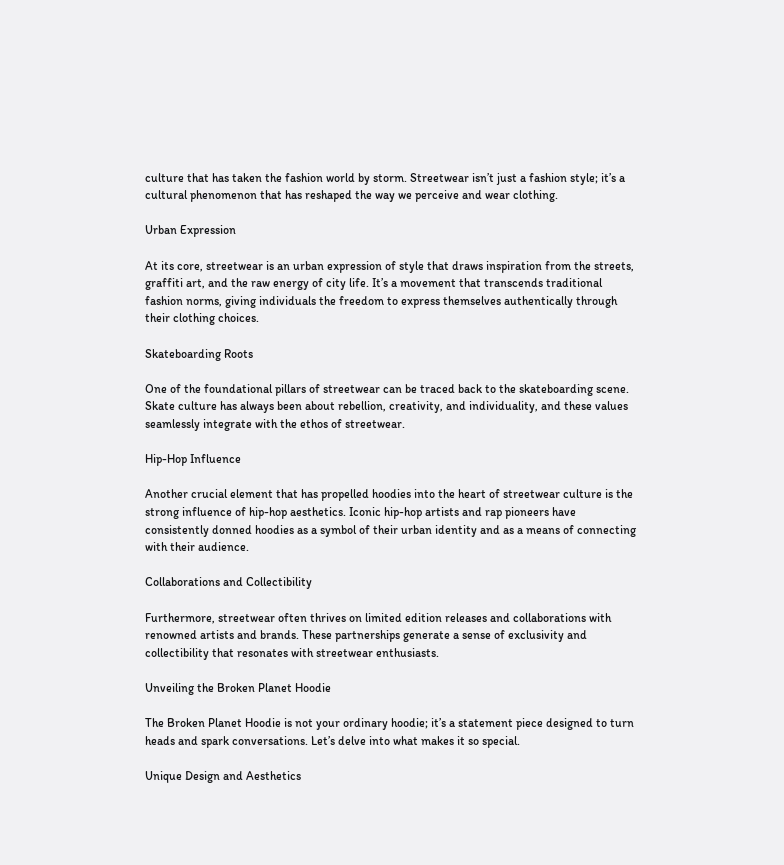culture that has taken the fashion world by storm. Streetwear isn’t just a fashion style; it’s a cultural phenomenon that has reshaped the way we perceive and wear clothing.

Urban Expression

At its core, streetwear is an urban expression of style that draws inspiration from the streets, graffiti art, and the raw energy of city life. It’s a movement that transcends traditional fashion norms, giving individuals the freedom to express themselves authentically through their clothing choices.

Skateboarding Roots

One of the foundational pillars of streetwear can be traced back to the skateboarding scene. Skate culture has always been about rebellion, creativity, and individuality, and these values seamlessly integrate with the ethos of streetwear.

Hip-Hop Influence

Another crucial element that has propelled hoodies into the heart of streetwear culture is the strong influence of hip-hop aesthetics. Iconic hip-hop artists and rap pioneers have consistently donned hoodies as a symbol of their urban identity and as a means of connecting with their audience.

Collaborations and Collectibility

Furthermore, streetwear often thrives on limited edition releases and collaborations with renowned artists and brands. These partnerships generate a sense of exclusivity and collectibility that resonates with streetwear enthusiasts.

Unveiling the Broken Planet Hoodie

The Broken Planet Hoodie is not your ordinary hoodie; it’s a statement piece designed to turn heads and spark conversations. Let’s delve into what makes it so special.

Unique Design and Aesthetics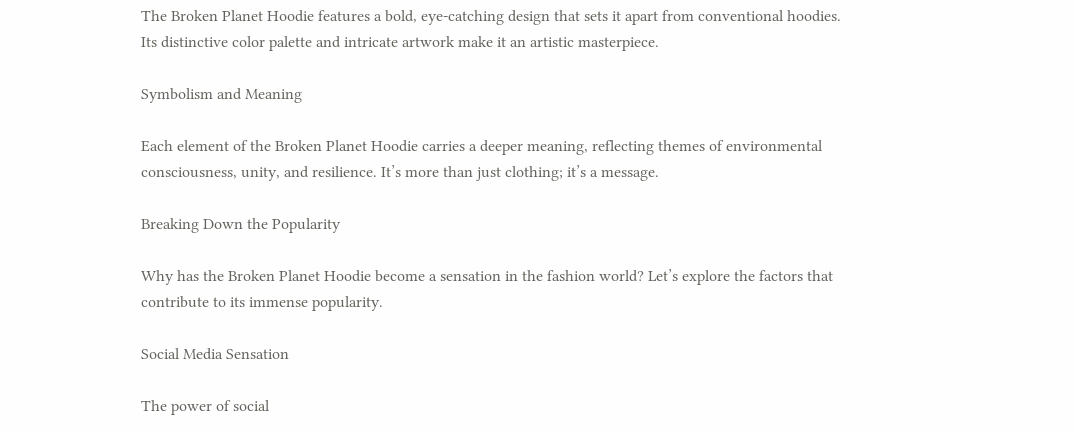The Broken Planet Hoodie features a bold, eye-catching design that sets it apart from conventional hoodies. Its distinctive color palette and intricate artwork make it an artistic masterpiece.

Symbolism and Meaning

Each element of the Broken Planet Hoodie carries a deeper meaning, reflecting themes of environmental consciousness, unity, and resilience. It’s more than just clothing; it’s a message.

Breaking Down the Popularity

Why has the Broken Planet Hoodie become a sensation in the fashion world? Let’s explore the factors that contribute to its immense popularity.

Social Media Sensation

The power of social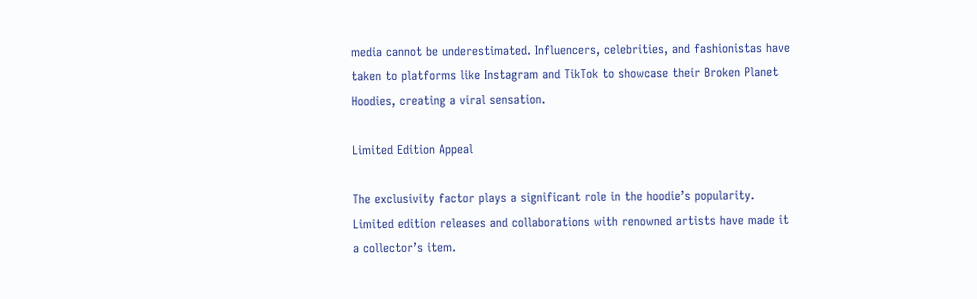media cannot be underestimated. Influencers, celebrities, and fashionistas have taken to platforms like Instagram and TikTok to showcase their Broken Planet Hoodies, creating a viral sensation.

Limited Edition Appeal

The exclusivity factor plays a significant role in the hoodie’s popularity. Limited edition releases and collaborations with renowned artists have made it a collector’s item.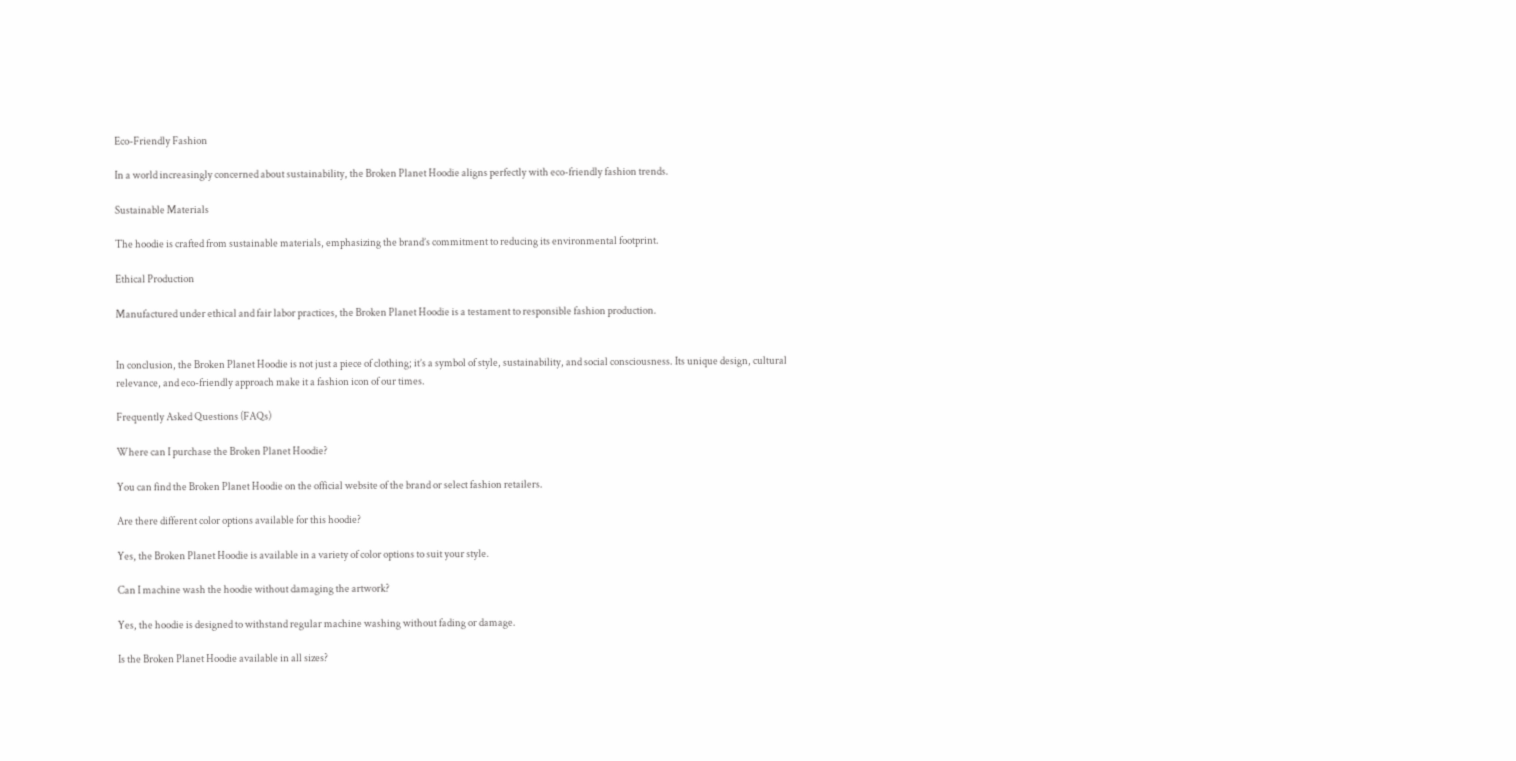Eco-Friendly Fashion

In a world increasingly concerned about sustainability, the Broken Planet Hoodie aligns perfectly with eco-friendly fashion trends.

Sustainable Materials

The hoodie is crafted from sustainable materials, emphasizing the brand’s commitment to reducing its environmental footprint.

Ethical Production

Manufactured under ethical and fair labor practices, the Broken Planet Hoodie is a testament to responsible fashion production.


In conclusion, the Broken Planet Hoodie is not just a piece of clothing; it’s a symbol of style, sustainability, and social consciousness. Its unique design, cultural relevance, and eco-friendly approach make it a fashion icon of our times.

Frequently Asked Questions (FAQs)

Where can I purchase the Broken Planet Hoodie?

You can find the Broken Planet Hoodie on the official website of the brand or select fashion retailers.

Are there different color options available for this hoodie?

Yes, the Broken Planet Hoodie is available in a variety of color options to suit your style.

Can I machine wash the hoodie without damaging the artwork?

Yes, the hoodie is designed to withstand regular machine washing without fading or damage.

Is the Broken Planet Hoodie available in all sizes?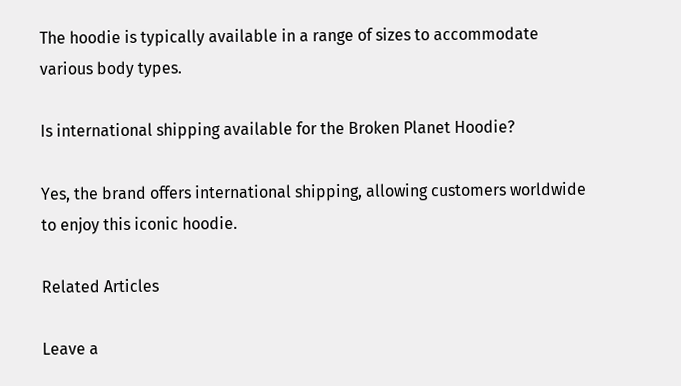The hoodie is typically available in a range of sizes to accommodate various body types.

Is international shipping available for the Broken Planet Hoodie?

Yes, the brand offers international shipping, allowing customers worldwide to enjoy this iconic hoodie.

Related Articles

Leave a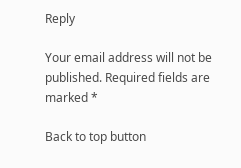Reply

Your email address will not be published. Required fields are marked *

Back to top button